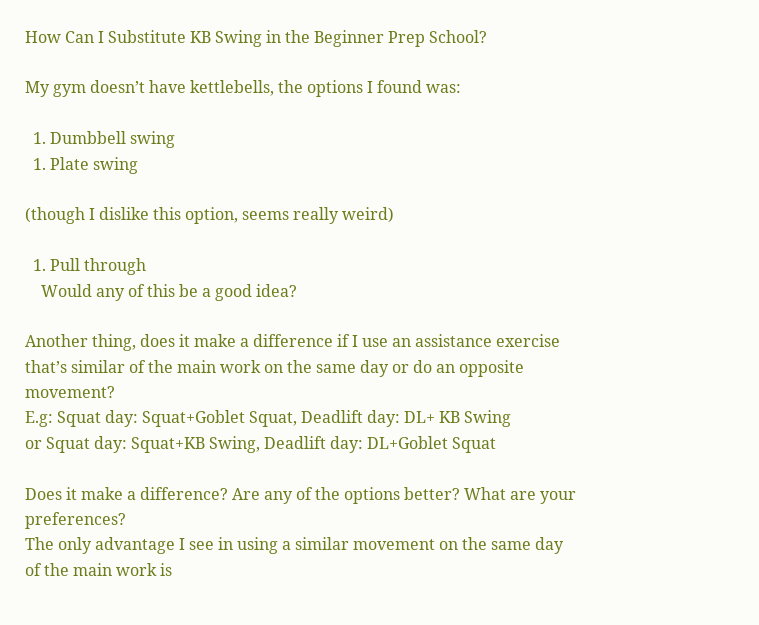How Can I Substitute KB Swing in the Beginner Prep School?

My gym doesn’t have kettlebells, the options I found was:

  1. Dumbbell swing
  1. Plate swing

(though I dislike this option, seems really weird)

  1. Pull through
    Would any of this be a good idea?

Another thing, does it make a difference if I use an assistance exercise that’s similar of the main work on the same day or do an opposite movement?
E.g: Squat day: Squat+Goblet Squat, Deadlift day: DL+ KB Swing
or Squat day: Squat+KB Swing, Deadlift day: DL+Goblet Squat

Does it make a difference? Are any of the options better? What are your preferences?
The only advantage I see in using a similar movement on the same day of the main work is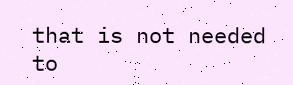that is not needed to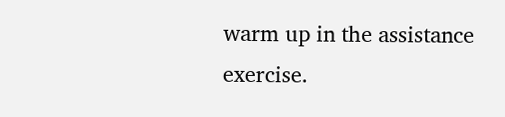warm up in the assistance exercise.